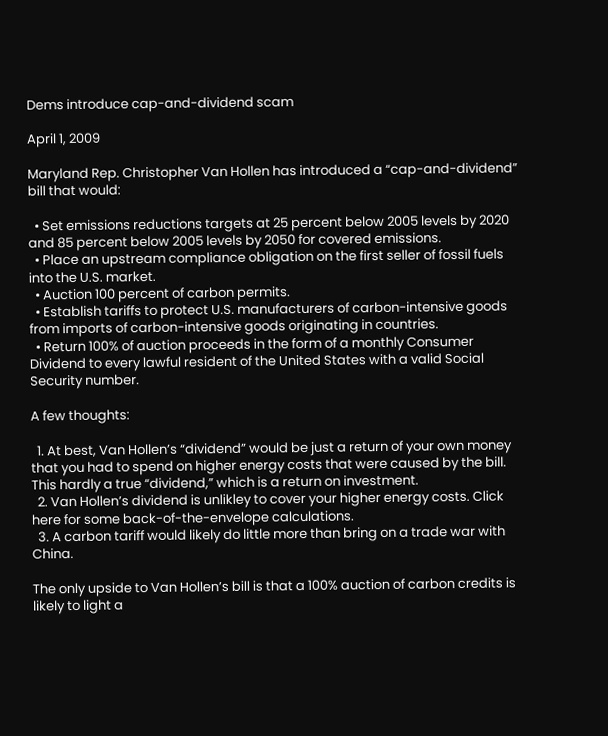Dems introduce cap-and-dividend scam

April 1, 2009

Maryland Rep. Christopher Van Hollen has introduced a “cap-and-dividend” bill that would:

  • Set emissions reductions targets at 25 percent below 2005 levels by 2020 and 85 percent below 2005 levels by 2050 for covered emissions.
  • Place an upstream compliance obligation on the first seller of fossil fuels into the U.S. market.
  • Auction 100 percent of carbon permits.
  • Establish tariffs to protect U.S. manufacturers of carbon-intensive goods from imports of carbon-intensive goods originating in countries.
  • Return 100% of auction proceeds in the form of a monthly Consumer Dividend to every lawful resident of the United States with a valid Social Security number.

A few thoughts:

  1. At best, Van Hollen’s “dividend” would be just a return of your own money that you had to spend on higher energy costs that were caused by the bill. This hardly a true “dividend,” which is a return on investment.
  2. Van Hollen’s dividend is unlikley to cover your higher energy costs. Click here for some back-of-the-envelope calculations.
  3. A carbon tariff would likely do little more than bring on a trade war with China.

The only upside to Van Hollen’s bill is that a 100% auction of carbon credits is likely to light a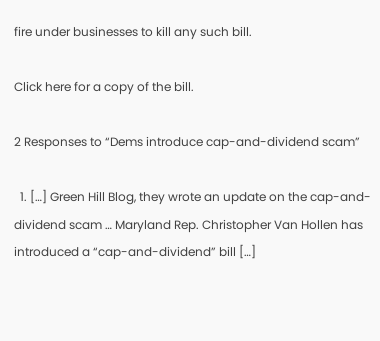fire under businesses to kill any such bill.

Click here for a copy of the bill.

2 Responses to “Dems introduce cap-and-dividend scam”

  1. […] Green Hill Blog, they wrote an update on the cap-and-dividend scam … Maryland Rep. Christopher Van Hollen has introduced a “cap-and-dividend” bill […]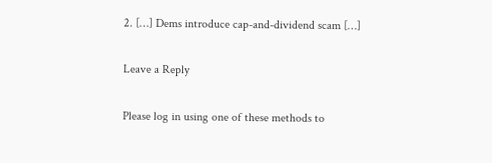2. […] Dems introduce cap-and-dividend scam […]

Leave a Reply

Please log in using one of these methods to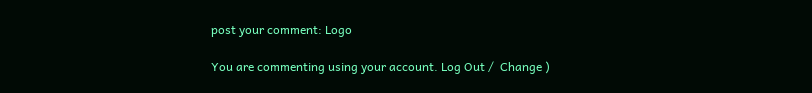post your comment: Logo

You are commenting using your account. Log Out /  Change )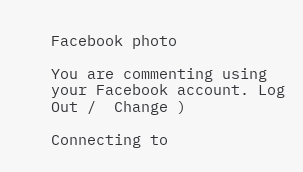Facebook photo

You are commenting using your Facebook account. Log Out /  Change )

Connecting to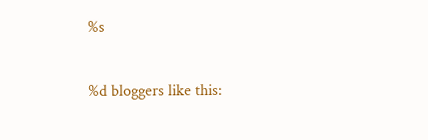%s

%d bloggers like this: